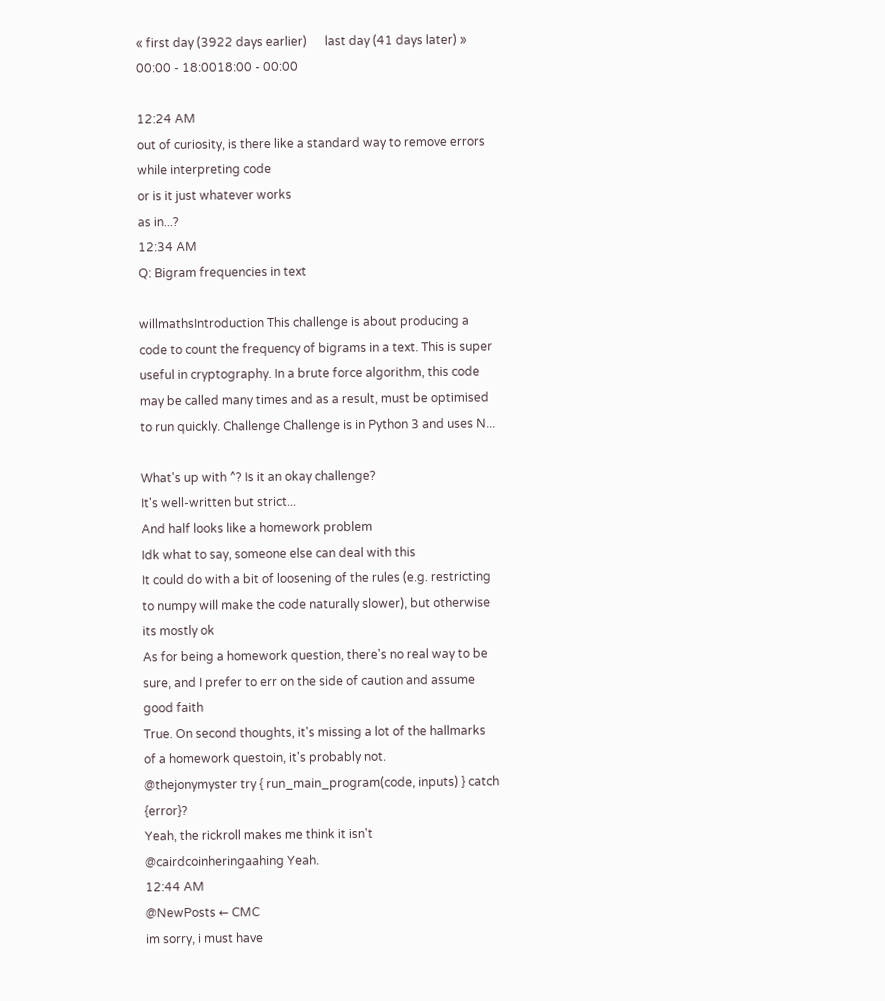« first day (3922 days earlier)      last day (41 days later) »
00:00 - 18:0018:00 - 00:00

12:24 AM
out of curiosity, is there like a standard way to remove errors while interpreting code
or is it just whatever works
as in...?
12:34 AM
Q: Bigram frequencies in text

willmathsIntroduction This challenge is about producing a code to count the frequency of bigrams in a text. This is super useful in cryptography. In a brute force algorithm, this code may be called many times and as a result, must be optimised to run quickly. Challenge Challenge is in Python 3 and uses N...

What's up with ^? Is it an okay challenge?
It's well-written but strict...
And half looks like a homework problem
Idk what to say, someone else can deal with this
It could do with a bit of loosening of the rules (e.g. restricting to numpy will make the code naturally slower), but otherwise its mostly ok
As for being a homework question, there's no real way to be sure, and I prefer to err on the side of caution and assume good faith
True. On second thoughts, it's missing a lot of the hallmarks of a homework questoin, it's probably not.
@thejonymyster try { run_main_program(code, inputs) } catch {error}?
Yeah, the rickroll makes me think it isn't
@cairdcoinheringaahing Yeah.
12:44 AM
@NewPosts ← CMC
im sorry, i must have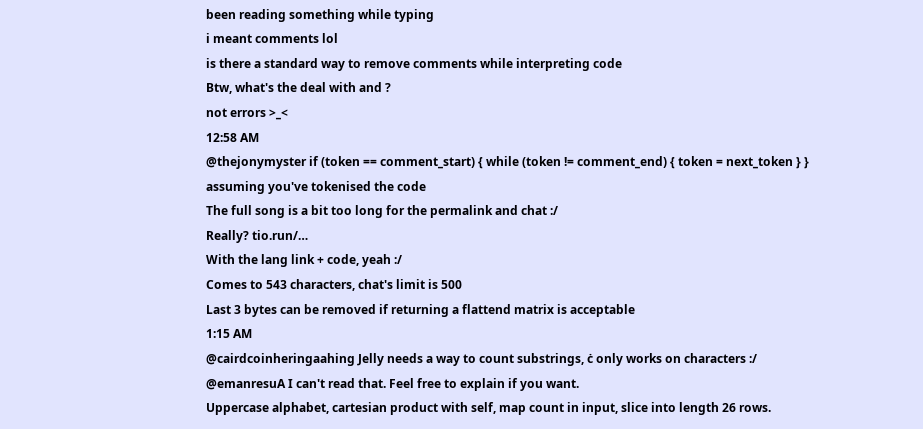been reading something while typing
i meant comments lol
is there a standard way to remove comments while interpreting code
Btw, what's the deal with and ?
not errors >_<
12:58 AM
@thejonymyster if (token == comment_start) { while (token != comment_end) { token = next_token } }
assuming you've tokenised the code
The full song is a bit too long for the permalink and chat :/
Really? tio.run/…
With the lang link + code, yeah :/
Comes to 543 characters, chat's limit is 500
Last 3 bytes can be removed if returning a flattend matrix is acceptable
1:15 AM
@cairdcoinheringaahing Jelly needs a way to count substrings, ċ only works on characters :/
@emanresuA I can't read that. Feel free to explain if you want.
Uppercase alphabet, cartesian product with self, map count in input, slice into length 26 rows.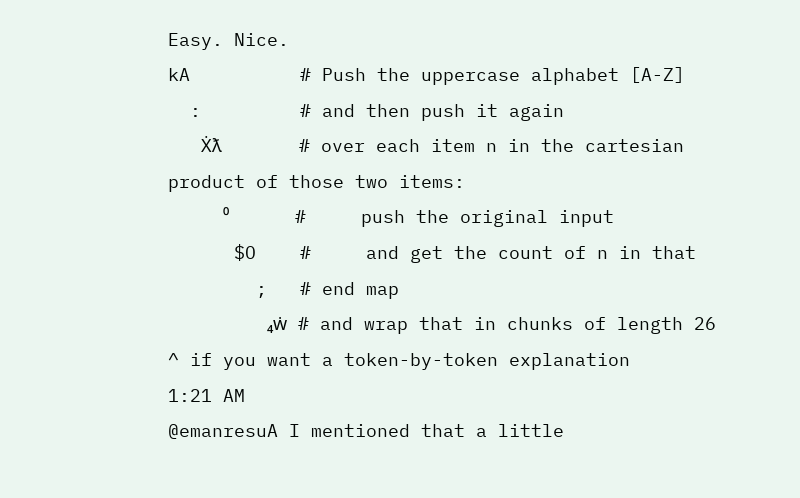Easy. Nice.
kA          # Push the uppercase alphabet [A-Z]
  :         # and then push it again
   Ẋƛ       # over each item n in the cartesian product of those two items:
     ⁰      #     push the original input
      $O    #     and get the count of n in that
        ;   # end map
         ₄ẇ # and wrap that in chunks of length 26
^ if you want a token-by-token explanation
1:21 AM
@emanresuA I mentioned that a little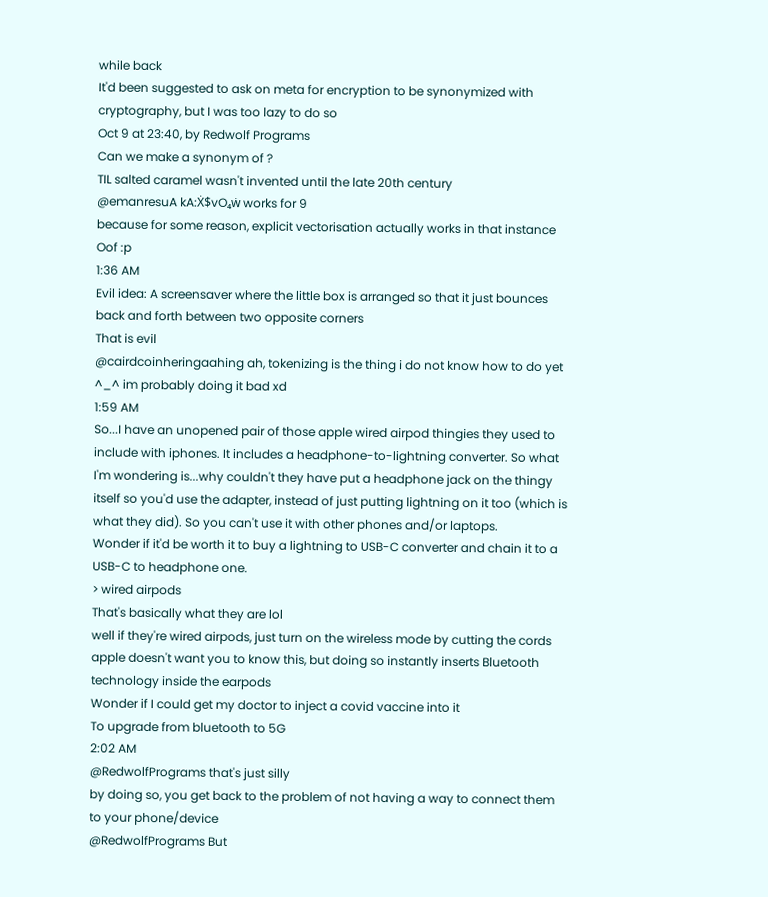while back
It'd been suggested to ask on meta for encryption to be synonymized with cryptography, but I was too lazy to do so
Oct 9 at 23:40, by Redwolf Programs
Can we make a synonym of ?
TIL salted caramel wasn't invented until the late 20th century
@emanresuA kA:Ẋ$vO₄ẇ works for 9
because for some reason, explicit vectorisation actually works in that instance
Oof :p
1:36 AM
Evil idea: A screensaver where the little box is arranged so that it just bounces back and forth between two opposite corners
That is evil
@cairdcoinheringaahing ah, tokenizing is the thing i do not know how to do yet ^_^ im probably doing it bad xd
1:59 AM
So...I have an unopened pair of those apple wired airpod thingies they used to include with iphones. It includes a headphone-to-lightning converter. So what I'm wondering is...why couldn't they have put a headphone jack on the thingy itself so you'd use the adapter, instead of just putting lightning on it too (which is what they did). So you can't use it with other phones and/or laptops.
Wonder if it'd be worth it to buy a lightning to USB-C converter and chain it to a USB-C to headphone one.
> wired airpods
That's basically what they are lol
well if they're wired airpods, just turn on the wireless mode by cutting the cords
apple doesn't want you to know this, but doing so instantly inserts Bluetooth technology inside the earpods
Wonder if I could get my doctor to inject a covid vaccine into it
To upgrade from bluetooth to 5G
2:02 AM
@RedwolfPrograms that's just silly
by doing so, you get back to the problem of not having a way to connect them to your phone/device
@RedwolfPrograms But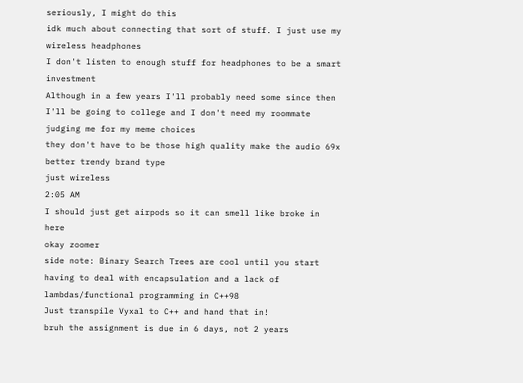seriously, I might do this
idk much about connecting that sort of stuff. I just use my wireless headphones
I don't listen to enough stuff for headphones to be a smart investment
Although in a few years I'll probably need some since then I'll be going to college and I don't need my roommate judging me for my meme choices
they don't have to be those high quality make the audio 69x better trendy brand type
just wireless
2:05 AM
I should just get airpods so it can smell like broke in here
okay zoomer
side note: Binary Search Trees are cool until you start having to deal with encapsulation and a lack of lambdas/functional programming in C++98
Just transpile Vyxal to C++ and hand that in!
bruh the assignment is due in 6 days, not 2 years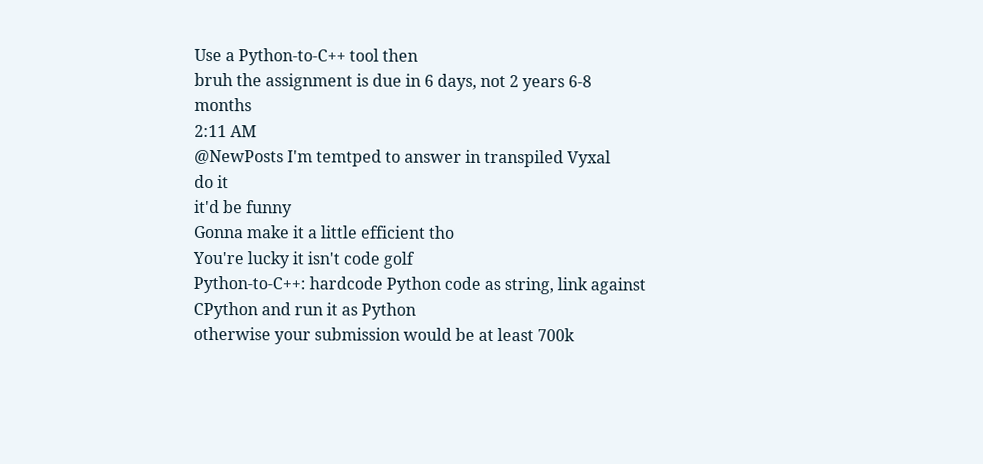Use a Python-to-C++ tool then
bruh the assignment is due in 6 days, not 2 years 6-8 months
2:11 AM
@NewPosts I'm temtped to answer in transpiled Vyxal
do it
it'd be funny
Gonna make it a little efficient tho
You're lucky it isn't code golf
Python-to-C++: hardcode Python code as string, link against CPython and run it as Python
otherwise your submission would be at least 700k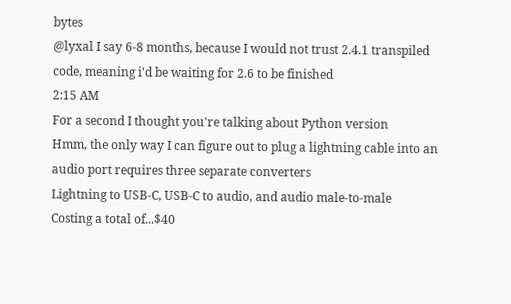bytes
@lyxal I say 6-8 months, because I would not trust 2.4.1 transpiled code, meaning i'd be waiting for 2.6 to be finished
2:15 AM
For a second I thought you're talking about Python version
Hmm, the only way I can figure out to plug a lightning cable into an audio port requires three separate converters
Lightning to USB-C, USB-C to audio, and audio male-to-male
Costing a total of...$40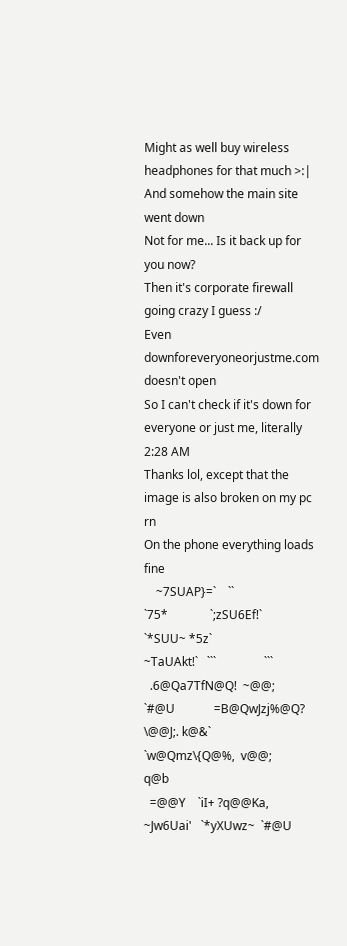Might as well buy wireless headphones for that much >:|
And somehow the main site went down
Not for me... Is it back up for you now?
Then it's corporate firewall going crazy I guess :/
Even downforeveryoneorjustme.com doesn't open
So I can't check if it's down for everyone or just me, literally
2:28 AM
Thanks lol, except that the image is also broken on my pc rn
On the phone everything loads fine
    ~7SUAP}=`    ``                          `75*              `;zSU6Ef!`                                  `*SUU~ *5z`                                   ~TaUAkt!`   ```                ```
  .6@Qa7TfN@Q!  ~@@;                         `#@U             =B@QwJzj%@Q?                                 \@@J;. k@&`                                 `w@Qmz\{Q@%,  v@@;               q@b
  =@@Y    `iI+ ?q@@Ka,  ~Jw6Uai'   `*yXUwz~  `#@U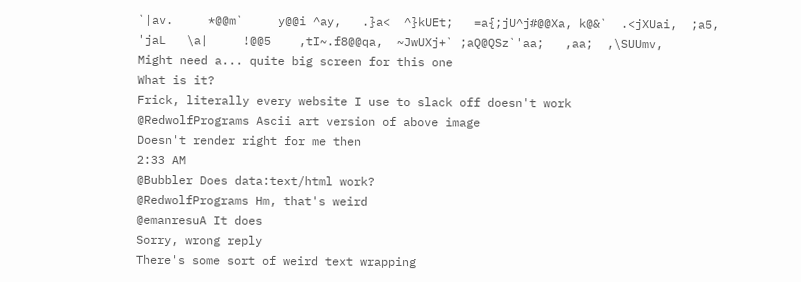`|av.     *@@m`     y@@i ^ay,   .}a<  ^}kUEt;   =a{;jU^j#@@Xa, k@&`  .<jXUai,  ;a5,  'jaL   \a|     !@@5    ,tI~.f8@@qa,  ~JwUXj+` ;aQ@QSz`'aa;   ,aa;  ,\SUUmv,
Might need a... quite big screen for this one
What is it?
Frick, literally every website I use to slack off doesn't work
@RedwolfPrograms Ascii art version of above image
Doesn't render right for me then
2:33 AM
@Bubbler Does data:text/html work?
@RedwolfPrograms Hm, that's weird
@emanresuA It does
Sorry, wrong reply
There's some sort of weird text wrapping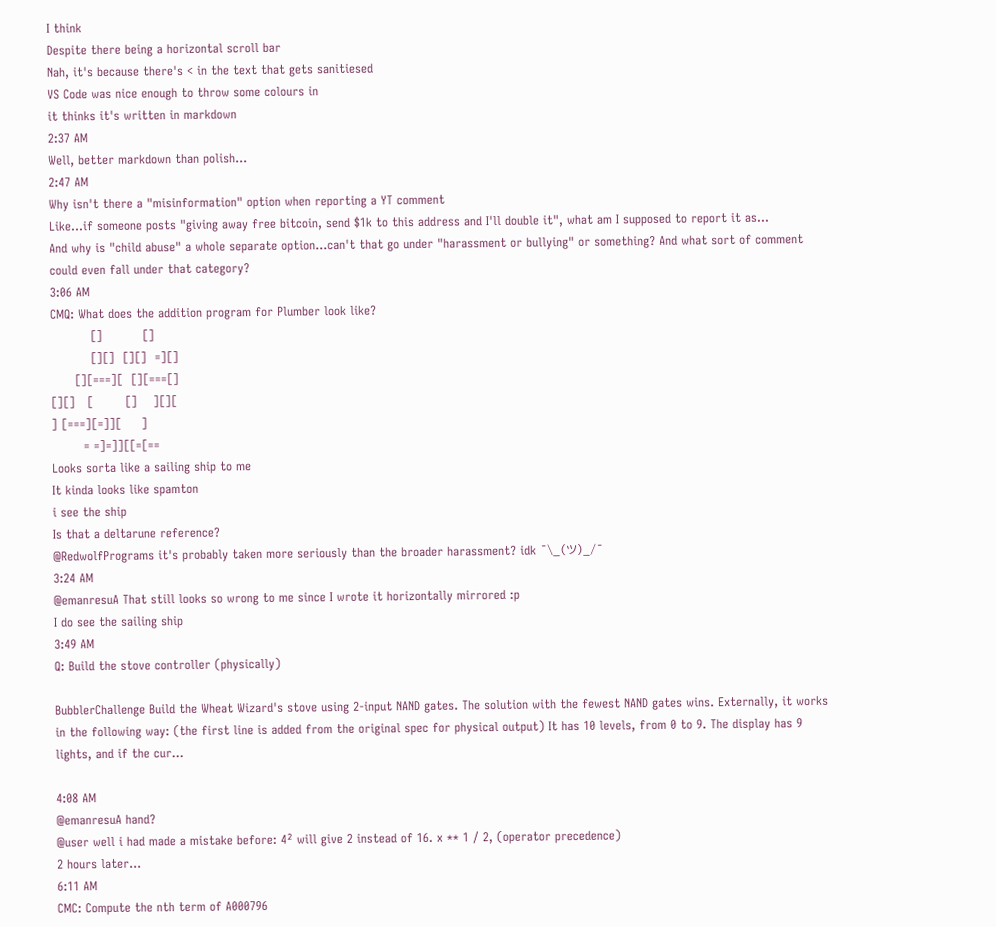I think
Despite there being a horizontal scroll bar
Nah, it's because there's < in the text that gets sanitiesed
VS Code was nice enough to throw some colours in
it thinks it's written in markdown
2:37 AM
Well, better markdown than polish...
2:47 AM
Why isn't there a "misinformation" option when reporting a YT comment
Like...if someone posts "giving away free bitcoin, send $1k to this address and I'll double it", what am I supposed to report it as...
And why is "child abuse" a whole separate option...can't that go under "harassment or bullying" or something? And what sort of comment could even fall under that category?
3:06 AM
CMQ: What does the addition program for Plumber look like?
          []          []
          [][]  [][]  =][]
      [][===][  [][===[]
[][]   [        []    ][][
] [===][=]][     ]
        = =]=]][[=[==
Looks sorta like a sailing ship to me
It kinda looks like spamton
i see the ship
Is that a deltarune reference?
@RedwolfPrograms it's probably taken more seriously than the broader harassment? idk ¯\_(ツ)_/¯
3:24 AM
@emanresuA That still looks so wrong to me since I wrote it horizontally mirrored :p
I do see the sailing ship
3:49 AM
Q: Build the stove controller (physically)

BubblerChallenge Build the Wheat Wizard's stove using 2-input NAND gates. The solution with the fewest NAND gates wins. Externally, it works in the following way: (the first line is added from the original spec for physical output) It has 10 levels, from 0 to 9. The display has 9 lights, and if the cur...

4:08 AM
@emanresuA hand?
@user well i had made a mistake before: 4² will give 2 instead of 16. x ** 1 / 2, (operator precedence)
2 hours later…
6:11 AM
CMC: Compute the nth term of A000796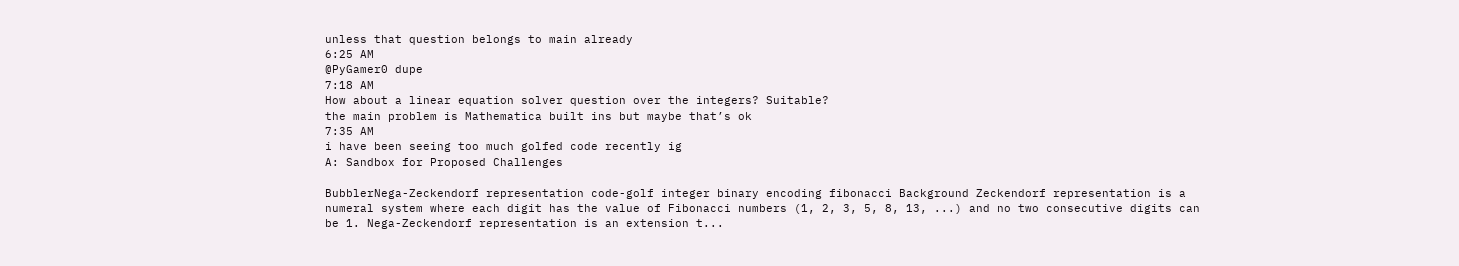unless that question belongs to main already
6:25 AM
@PyGamer0 dupe
7:18 AM
How about a linear equation solver question over the integers? Suitable?
the main problem is Mathematica built ins but maybe that’s ok
7:35 AM
i have been seeing too much golfed code recently ig
A: Sandbox for Proposed Challenges

BubblerNega-Zeckendorf representation code-golf integer binary encoding fibonacci Background Zeckendorf representation is a numeral system where each digit has the value of Fibonacci numbers (1, 2, 3, 5, 8, 13, ...) and no two consecutive digits can be 1. Nega-Zeckendorf representation is an extension t...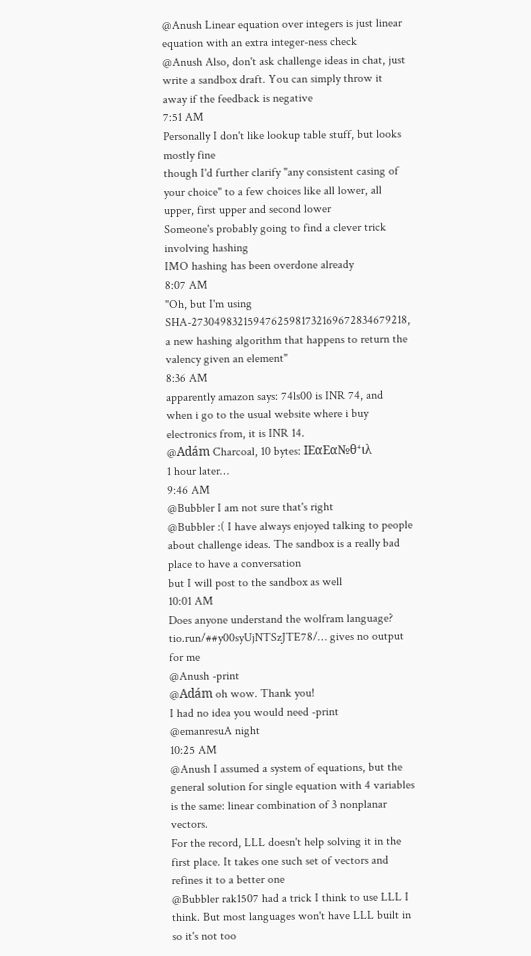@Anush Linear equation over integers is just linear equation with an extra integer-ness check
@Anush Also, don't ask challenge ideas in chat, just write a sandbox draft. You can simply throw it away if the feedback is negative
7:51 AM
Personally I don't like lookup table stuff, but looks mostly fine
though I'd further clarify "any consistent casing of your choice" to a few choices like all lower, all upper, first upper and second lower
Someone's probably going to find a clever trick involving hashing
IMO hashing has been overdone already
8:07 AM
"Oh, but I'm using SHA-27304983215947625981732169672834679218, a new hashing algorithm that happens to return the valency given an element"
8:36 AM
apparently amazon says: 74ls00 is INR 74, and when i go to the usual website where i buy electronics from, it is INR 14.
@Adám Charcoal, 10 bytes: IEαEα№θ⁺ιλ
1 hour later…
9:46 AM
@Bubbler I am not sure that's right
@Bubbler :( I have always enjoyed talking to people about challenge ideas. The sandbox is a really bad place to have a conversation
but I will post to the sandbox as well
10:01 AM
Does anyone understand the wolfram language? tio.run/##y00syUjNTSzJTE78/… gives no output for me
@Anush -print
@Adám oh wow. Thank you!
I had no idea you would need -print
@emanresuA night
10:25 AM
@Anush I assumed a system of equations, but the general solution for single equation with 4 variables is the same: linear combination of 3 nonplanar vectors.
For the record, LLL doesn't help solving it in the first place. It takes one such set of vectors and refines it to a better one
@Bubbler rak1507 had a trick I think to use LLL I think. But most languages won't have LLL built in so it's not too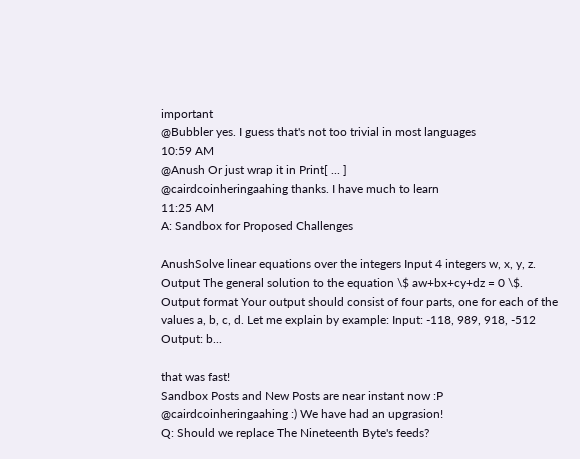important
@Bubbler yes. I guess that's not too trivial in most languages
10:59 AM
@Anush Or just wrap it in Print[ ... ]
@cairdcoinheringaahing thanks. I have much to learn
11:25 AM
A: Sandbox for Proposed Challenges

AnushSolve linear equations over the integers Input 4 integers w, x, y, z. Output The general solution to the equation \$ aw+bx+cy+dz = 0 \$. Output format Your output should consist of four parts, one for each of the values a, b, c, d. Let me explain by example: Input: -118, 989, 918, -512 Output: b...

that was fast!
Sandbox Posts and New Posts are near instant now :P
@cairdcoinheringaahing :) We have had an upgrasion!
Q: Should we replace The Nineteenth Byte's feeds?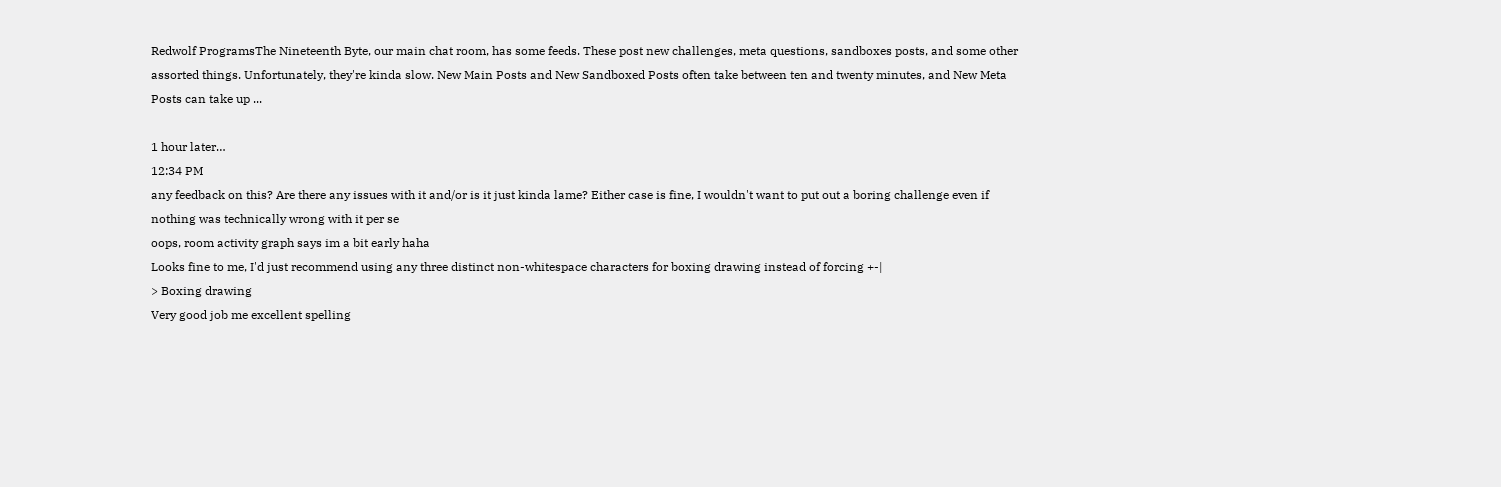Redwolf ProgramsThe Nineteenth Byte, our main chat room, has some feeds. These post new challenges, meta questions, sandboxes posts, and some other assorted things. Unfortunately, they're kinda slow. New Main Posts and New Sandboxed Posts often take between ten and twenty minutes, and New Meta Posts can take up ...

1 hour later…
12:34 PM
any feedback on this? Are there any issues with it and/or is it just kinda lame? Either case is fine, I wouldn't want to put out a boring challenge even if nothing was technically wrong with it per se
oops, room activity graph says im a bit early haha
Looks fine to me, I'd just recommend using any three distinct non-whitespace characters for boxing drawing instead of forcing +-|
> Boxing drawing
Very good job me excellent spelling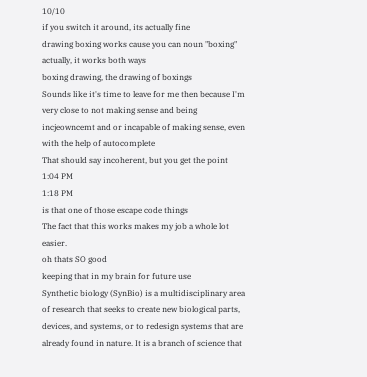10/10
if you switch it around, its actually fine
drawing boxing works cause you can noun "boxing"
actually, it works both ways
boxing drawing, the drawing of boxings
Sounds like it's time to leave for me then because I'm very close to not making sense and being incjeowncemt and or incapable of making sense, even with the help of autocomplete
That should say incoherent, but you get the point
1:04 PM
1:18 PM
is that one of those escape code things
The fact that this works makes my job a whole lot easier.
oh thats SO good
keeping that in my brain for future use
Synthetic biology (SynBio) is a multidisciplinary area of research that seeks to create new biological parts, devices, and systems, or to redesign systems that are already found in nature. It is a branch of science that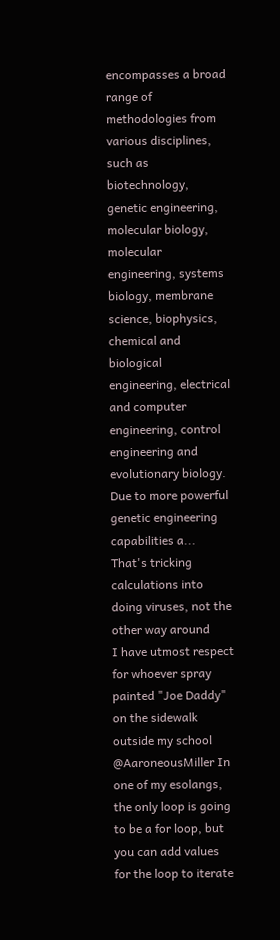encompasses a broad range of methodologies from various disciplines, such as biotechnology, genetic engineering, molecular biology, molecular engineering, systems biology, membrane science, biophysics, chemical and biological engineering, electrical and computer engineering, control engineering and evolutionary biology. Due to more powerful genetic engineering capabilities a...
That's tricking calculations into doing viruses, not the other way around
I have utmost respect for whoever spray painted "Joe Daddy" on the sidewalk outside my school
@AaroneousMiller In one of my esolangs, the only loop is going to be a for loop, but you can add values for the loop to iterate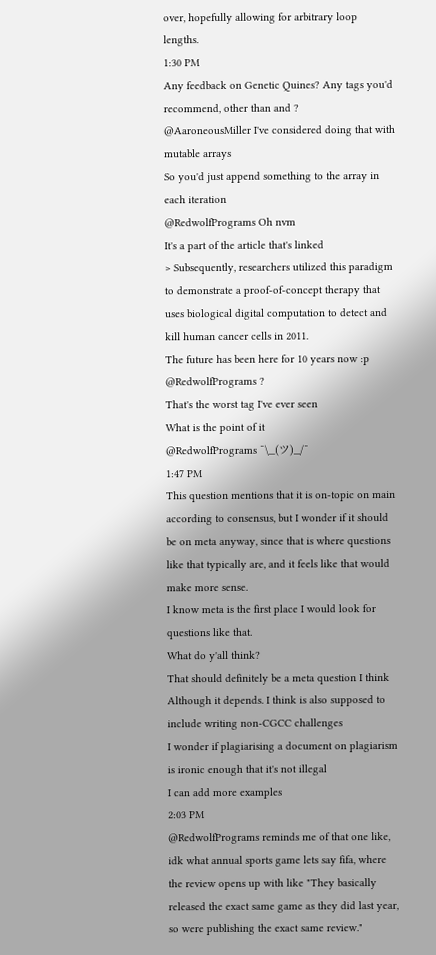over, hopefully allowing for arbitrary loop lengths.
1:30 PM
Any feedback on Genetic Quines? Any tags you'd recommend, other than and ?
@AaroneousMiller I've considered doing that with mutable arrays
So you'd just append something to the array in each iteration
@RedwolfPrograms Oh nvm
It's a part of the article that's linked
> Subsequently, researchers utilized this paradigm to demonstrate a proof-of-concept therapy that uses biological digital computation to detect and kill human cancer cells in 2011.
The future has been here for 10 years now :p
@RedwolfPrograms ?
That's the worst tag I've ever seen
What is the point of it
@RedwolfPrograms ¯\_(ツ)_/¯
1:47 PM
This question mentions that it is on-topic on main according to consensus, but I wonder if it should be on meta anyway, since that is where questions like that typically are, and it feels like that would make more sense.
I know meta is the first place I would look for questions like that.
What do y'all think?
That should definitely be a meta question I think
Although it depends. I think is also supposed to include writing non-CGCC challenges
I wonder if plagiarising a document on plagiarism is ironic enough that it's not illegal
I can add more examples
2:03 PM
@RedwolfPrograms reminds me of that one like, idk what annual sports game lets say fifa, where the review opens up with like "They basically released the exact same game as they did last year, so were publishing the exact same review."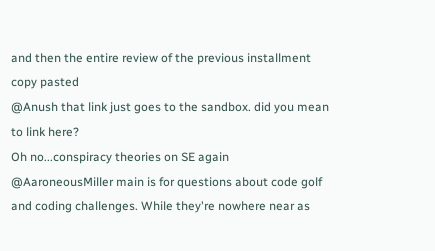and then the entire review of the previous installment copy pasted
@Anush that link just goes to the sandbox. did you mean to link here?
Oh no...conspiracy theories on SE again
@AaroneousMiller main is for questions about code golf and coding challenges. While they're nowhere near as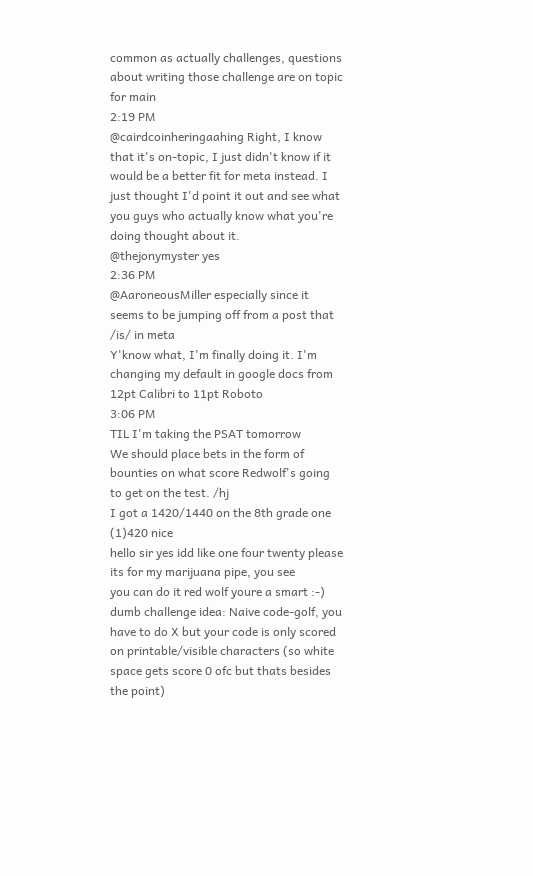common as actually challenges, questions about writing those challenge are on topic for main
2:19 PM
@cairdcoinheringaahing Right, I know that it's on-topic, I just didn't know if it would be a better fit for meta instead. I just thought I'd point it out and see what you guys who actually know what you're doing thought about it.
@thejonymyster yes
2:36 PM
@AaroneousMiller especially since it seems to be jumping off from a post that /is/ in meta
Y'know what, I'm finally doing it. I'm changing my default in google docs from 12pt Calibri to 11pt Roboto
3:06 PM
TIL I'm taking the PSAT tomorrow
We should place bets in the form of bounties on what score Redwolf's going to get on the test. /hj
I got a 1420/1440 on the 8th grade one
(1)420 nice
hello sir yes idd like one four twenty please
its for my marijuana pipe, you see
you can do it red wolf youre a smart :-)
dumb challenge idea: Naive code-golf, you have to do X but your code is only scored on printable/visible characters (so white space gets score 0 ofc but thats besides the point)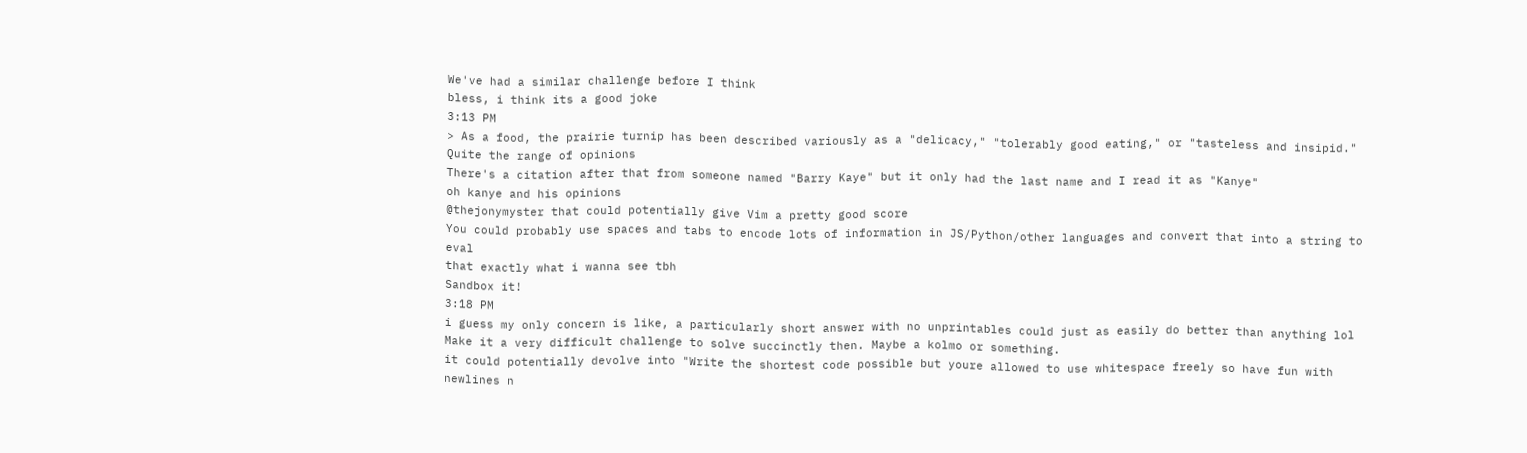We've had a similar challenge before I think
bless, i think its a good joke
3:13 PM
> As a food, the prairie turnip has been described variously as a "delicacy," "tolerably good eating," or "tasteless and insipid."
Quite the range of opinions
There's a citation after that from someone named "Barry Kaye" but it only had the last name and I read it as "Kanye"
oh kanye and his opinions
@thejonymyster that could potentially give Vim a pretty good score
You could probably use spaces and tabs to encode lots of information in JS/Python/other languages and convert that into a string to eval
that exactly what i wanna see tbh
Sandbox it!
3:18 PM
i guess my only concern is like, a particularly short answer with no unprintables could just as easily do better than anything lol
Make it a very difficult challenge to solve succinctly then. Maybe a kolmo or something.
it could potentially devolve into "Write the shortest code possible but youre allowed to use whitespace freely so have fun with newlines n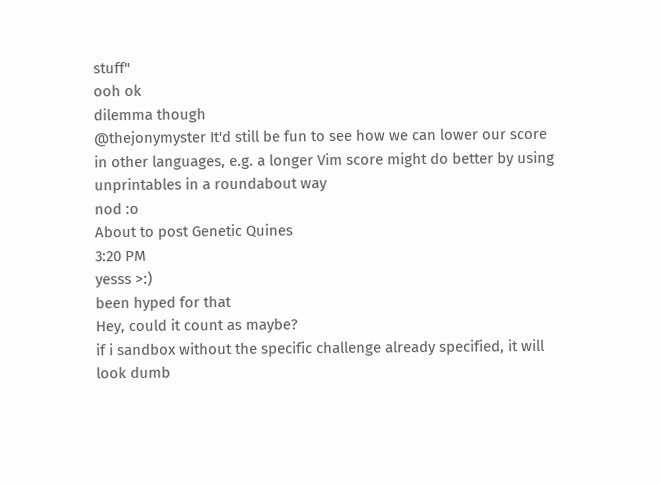stuff"
ooh ok
dilemma though
@thejonymyster It'd still be fun to see how we can lower our score in other languages, e.g. a longer Vim score might do better by using unprintables in a roundabout way
nod :o
About to post Genetic Quines
3:20 PM
yesss >:)
been hyped for that
Hey, could it count as maybe?
if i sandbox without the specific challenge already specified, it will look dumb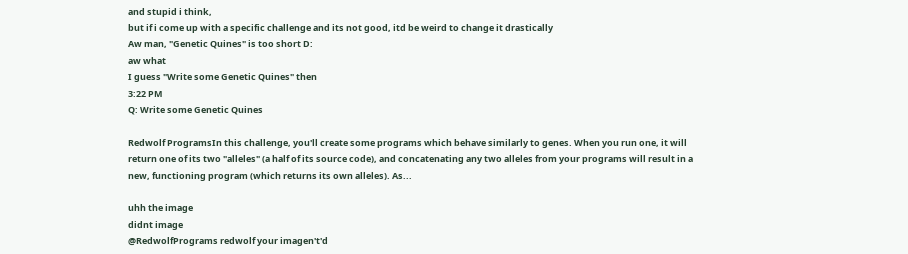and stupid i think,
but if i come up with a specific challenge and its not good, itd be weird to change it drastically
Aw man, "Genetic Quines" is too short D:
aw what
I guess "Write some Genetic Quines" then
3:22 PM
Q: Write some Genetic Quines

Redwolf ProgramsIn this challenge, you'll create some programs which behave similarly to genes. When you run one, it will return one of its two "alleles" (a half of its source code), and concatenating any two alleles from your programs will result in a new, functioning program (which returns its own alleles). As...

uhh the image
didnt image
@RedwolfPrograms redwolf your imagen't'd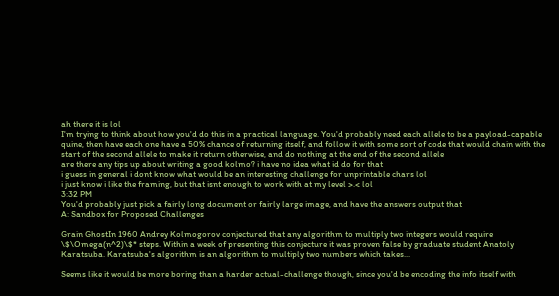ah there it is lol
I'm trying to think about how you'd do this in a practical language. You'd probably need each allele to be a payload-capable quine, then have each one have a 50% chance of returning itself, and follow it with some sort of code that would chain with the start of the second allele to make it return otherwise, and do nothing at the end of the second allele
are there any tips up about writing a good kolmo? i have no idea what id do for that
i guess in general i dont know what would be an interesting challenge for unprintable chars lol
i just know i like the framing, but that isnt enough to work with at my level >.< lol
3:32 PM
You'd probably just pick a fairly long document or fairly large image, and have the answers output that
A: Sandbox for Proposed Challenges

Grain GhostIn 1960 Andrey Kolmogorov conjectured that any algorithm to multiply two integers would require \$\Omega(n^2)\$* steps. Within a week of presenting this conjecture it was proven false by graduate student Anatoly Karatsuba. Karatsuba's algorithm is an algorithm to multiply two numbers which takes...

Seems like it would be more boring than a harder actual-challenge though, since you'd be encoding the info itself with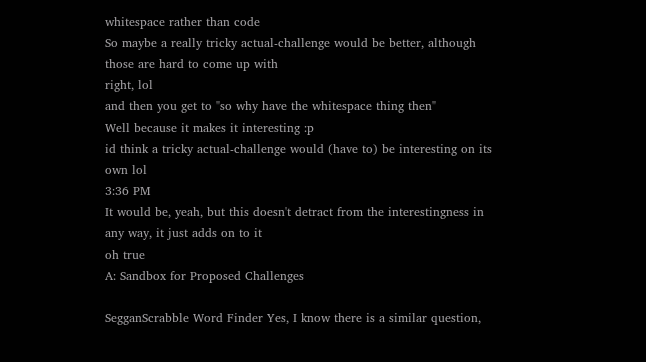whitespace rather than code
So maybe a really tricky actual-challenge would be better, although those are hard to come up with
right, lol
and then you get to "so why have the whitespace thing then"
Well because it makes it interesting :p
id think a tricky actual-challenge would (have to) be interesting on its own lol
3:36 PM
It would be, yeah, but this doesn't detract from the interestingness in any way, it just adds on to it
oh true
A: Sandbox for Proposed Challenges

SegganScrabble Word Finder Yes, I know there is a similar question,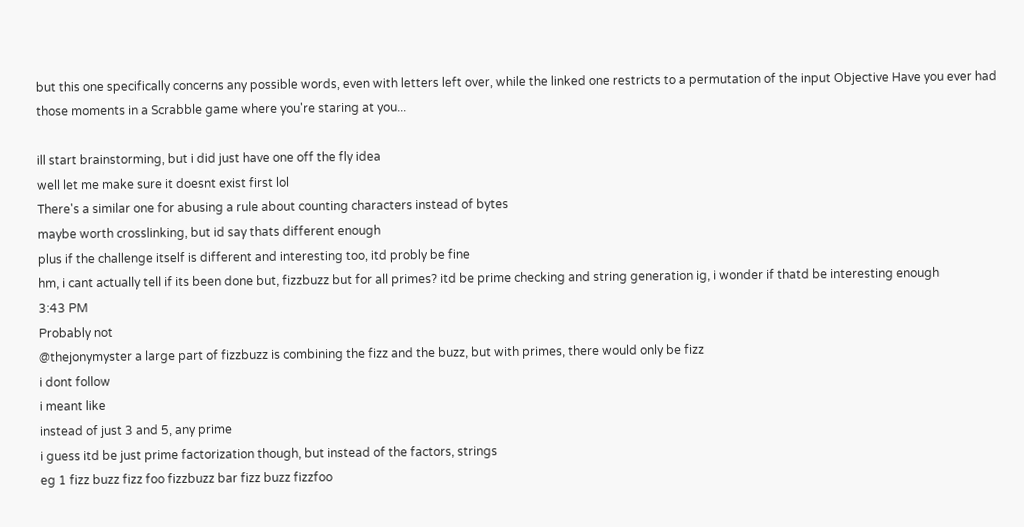but this one specifically concerns any possible words, even with letters left over, while the linked one restricts to a permutation of the input Objective Have you ever had those moments in a Scrabble game where you're staring at you...

ill start brainstorming, but i did just have one off the fly idea
well let me make sure it doesnt exist first lol
There's a similar one for abusing a rule about counting characters instead of bytes
maybe worth crosslinking, but id say thats different enough
plus if the challenge itself is different and interesting too, itd probly be fine
hm, i cant actually tell if its been done but, fizzbuzz but for all primes? itd be prime checking and string generation ig, i wonder if thatd be interesting enough
3:43 PM
Probably not
@thejonymyster a large part of fizzbuzz is combining the fizz and the buzz, but with primes, there would only be fizz
i dont follow
i meant like
instead of just 3 and 5, any prime
i guess itd be just prime factorization though, but instead of the factors, strings
eg 1 fizz buzz fizz foo fizzbuzz bar fizz buzz fizzfoo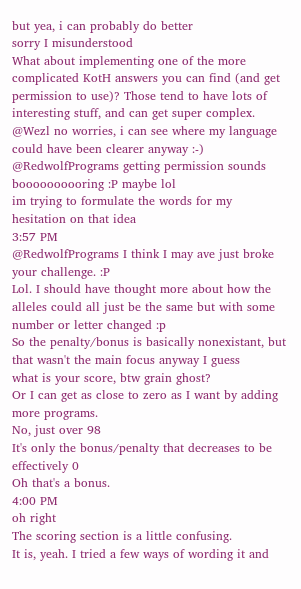but yea, i can probably do better
sorry I misunderstood
What about implementing one of the more complicated KotH answers you can find (and get permission to use)? Those tend to have lots of interesting stuff, and can get super complex.
@Wezl no worries, i can see where my language could have been clearer anyway :-)
@RedwolfPrograms getting permission sounds boooooooooring :P maybe lol
im trying to formulate the words for my hesitation on that idea
3:57 PM
@RedwolfPrograms I think I may ave just broke your challenge. :P
Lol. I should have thought more about how the alleles could all just be the same but with some number or letter changed :p
So the penalty/bonus is basically nonexistant, but that wasn't the main focus anyway I guess
what is your score, btw grain ghost?
Or I can get as close to zero as I want by adding more programs.
No, just over 98
It's only the bonus/penalty that decreases to be effectively 0
Oh that's a bonus.
4:00 PM
oh right
The scoring section is a little confusing.
It is, yeah. I tried a few ways of wording it and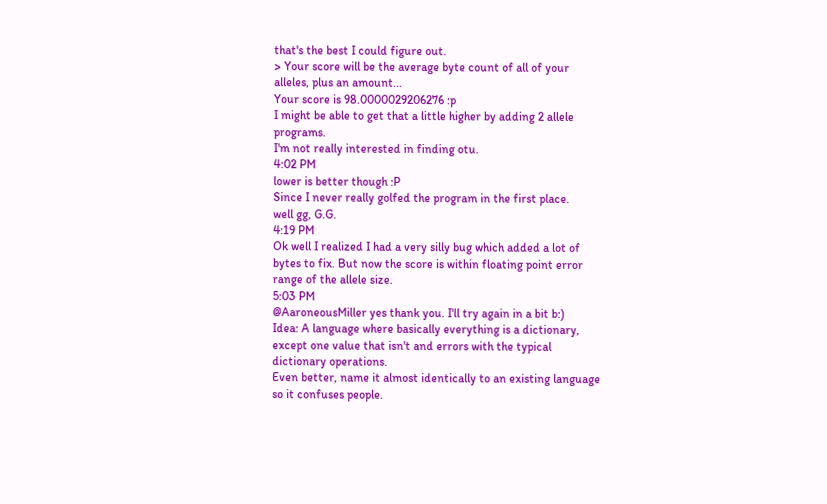that's the best I could figure out.
> Your score will be the average byte count of all of your alleles, plus an amount...
Your score is 98.0000029206276 :p
I might be able to get that a little higher by adding 2 allele programs.
I'm not really interested in finding otu.
4:02 PM
lower is better though :P
Since I never really golfed the program in the first place.
well gg, G.G.
4:19 PM
Ok well I realized I had a very silly bug which added a lot of bytes to fix. But now the score is within floating point error range of the allele size.
5:03 PM
@AaroneousMiller yes thank you. I'll try again in a bit b:)
Idea: A language where basically everything is a dictionary, except one value that isn't and errors with the typical dictionary operations.
Even better, name it almost identically to an existing language so it confuses people.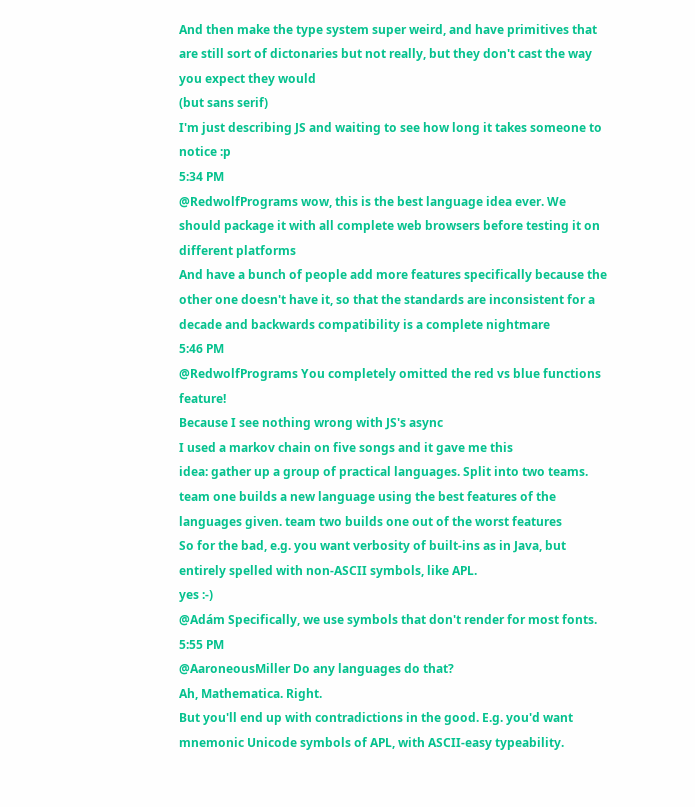And then make the type system super weird, and have primitives that are still sort of dictonaries but not really, but they don't cast the way you expect they would
(but sans serif)
I'm just describing JS and waiting to see how long it takes someone to notice :p
5:34 PM
@RedwolfPrograms wow, this is the best language idea ever. We should package it with all complete web browsers before testing it on different platforms
And have a bunch of people add more features specifically because the other one doesn't have it, so that the standards are inconsistent for a decade and backwards compatibility is a complete nightmare
5:46 PM
@RedwolfPrograms You completely omitted the red vs blue functions feature!
Because I see nothing wrong with JS's async
I used a markov chain on five songs and it gave me this
idea: gather up a group of practical languages. Split into two teams. team one builds a new language using the best features of the languages given. team two builds one out of the worst features
So for the bad, e.g. you want verbosity of built-ins as in Java, but entirely spelled with non-ASCII symbols, like APL.
yes :-)
@Adám Specifically, we use symbols that don't render for most fonts.
5:55 PM
@AaroneousMiller Do any languages do that?
Ah, Mathematica. Right.
But you'll end up with contradictions in the good. E.g. you'd want mnemonic Unicode symbols of APL, with ASCII-easy typeability.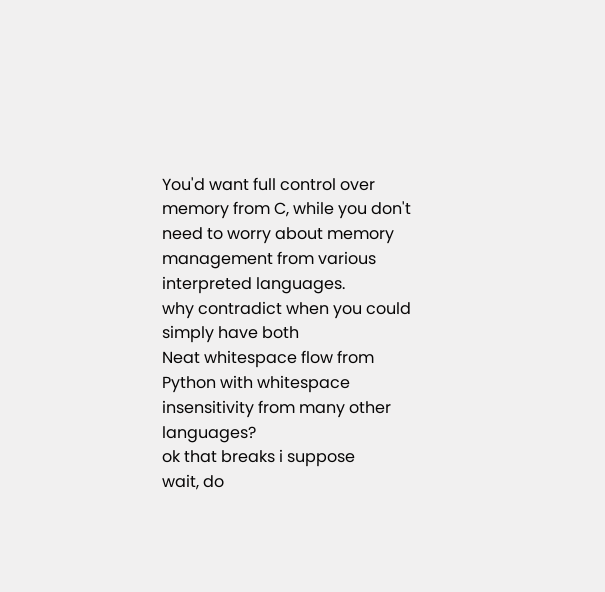You'd want full control over memory from C, while you don't need to worry about memory management from various interpreted languages.
why contradict when you could simply have both
Neat whitespace flow from Python with whitespace insensitivity from many other languages?
ok that breaks i suppose
wait, do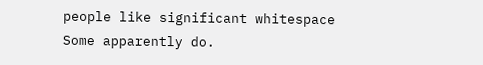people like significant whitespace
Some apparently do.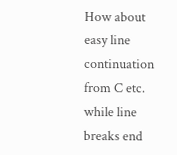How about easy line continuation from C etc. while line breaks end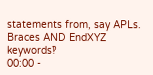statements from, say APLs.
Braces AND EndXYZ keywords‽
00:00 -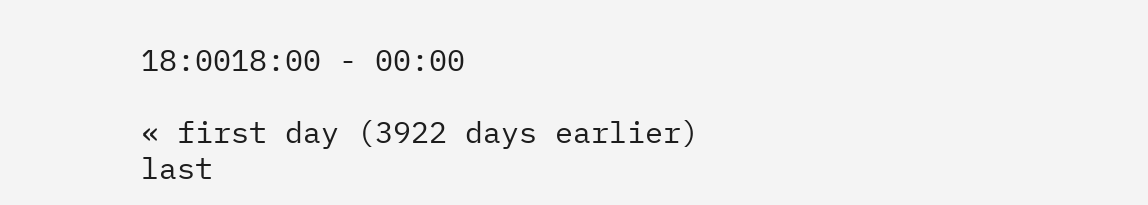18:0018:00 - 00:00

« first day (3922 days earlier)      last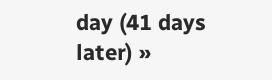day (41 days later) »